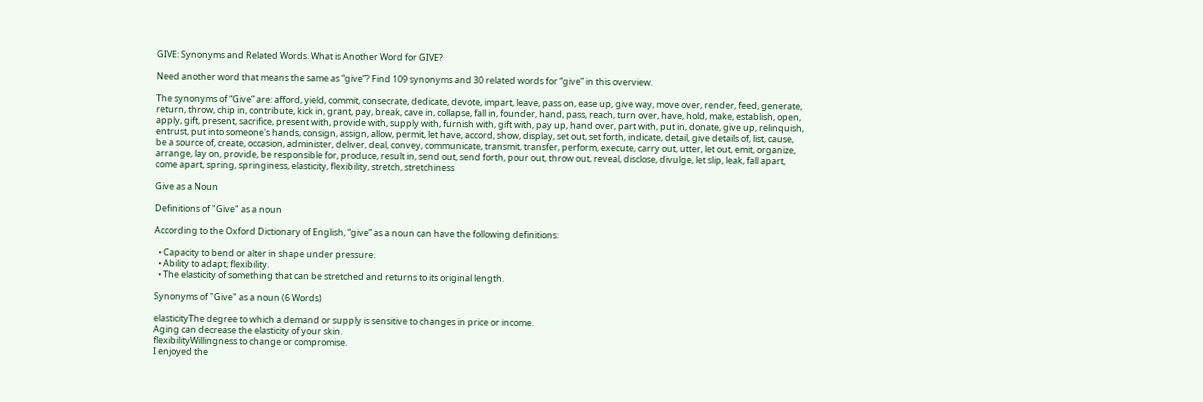GIVE: Synonyms and Related Words. What is Another Word for GIVE?

Need another word that means the same as “give”? Find 109 synonyms and 30 related words for “give” in this overview.

The synonyms of “Give” are: afford, yield, commit, consecrate, dedicate, devote, impart, leave, pass on, ease up, give way, move over, render, feed, generate, return, throw, chip in, contribute, kick in, grant, pay, break, cave in, collapse, fall in, founder, hand, pass, reach, turn over, have, hold, make, establish, open, apply, gift, present, sacrifice, present with, provide with, supply with, furnish with, gift with, pay up, hand over, part with, put in, donate, give up, relinquish, entrust, put into someone's hands, consign, assign, allow, permit, let have, accord, show, display, set out, set forth, indicate, detail, give details of, list, cause, be a source of, create, occasion, administer, deliver, deal, convey, communicate, transmit, transfer, perform, execute, carry out, utter, let out, emit, organize, arrange, lay on, provide, be responsible for, produce, result in, send out, send forth, pour out, throw out, reveal, disclose, divulge, let slip, leak, fall apart, come apart, spring, springiness, elasticity, flexibility, stretch, stretchiness

Give as a Noun

Definitions of "Give" as a noun

According to the Oxford Dictionary of English, “give” as a noun can have the following definitions:

  • Capacity to bend or alter in shape under pressure.
  • Ability to adapt; flexibility.
  • The elasticity of something that can be stretched and returns to its original length.

Synonyms of "Give" as a noun (6 Words)

elasticityThe degree to which a demand or supply is sensitive to changes in price or income.
Aging can decrease the elasticity of your skin.
flexibilityWillingness to change or compromise.
I enjoyed the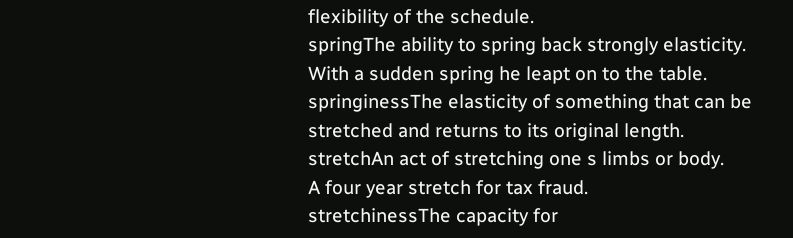flexibility of the schedule.
springThe ability to spring back strongly elasticity.
With a sudden spring he leapt on to the table.
springinessThe elasticity of something that can be stretched and returns to its original length.
stretchAn act of stretching one s limbs or body.
A four year stretch for tax fraud.
stretchinessThe capacity for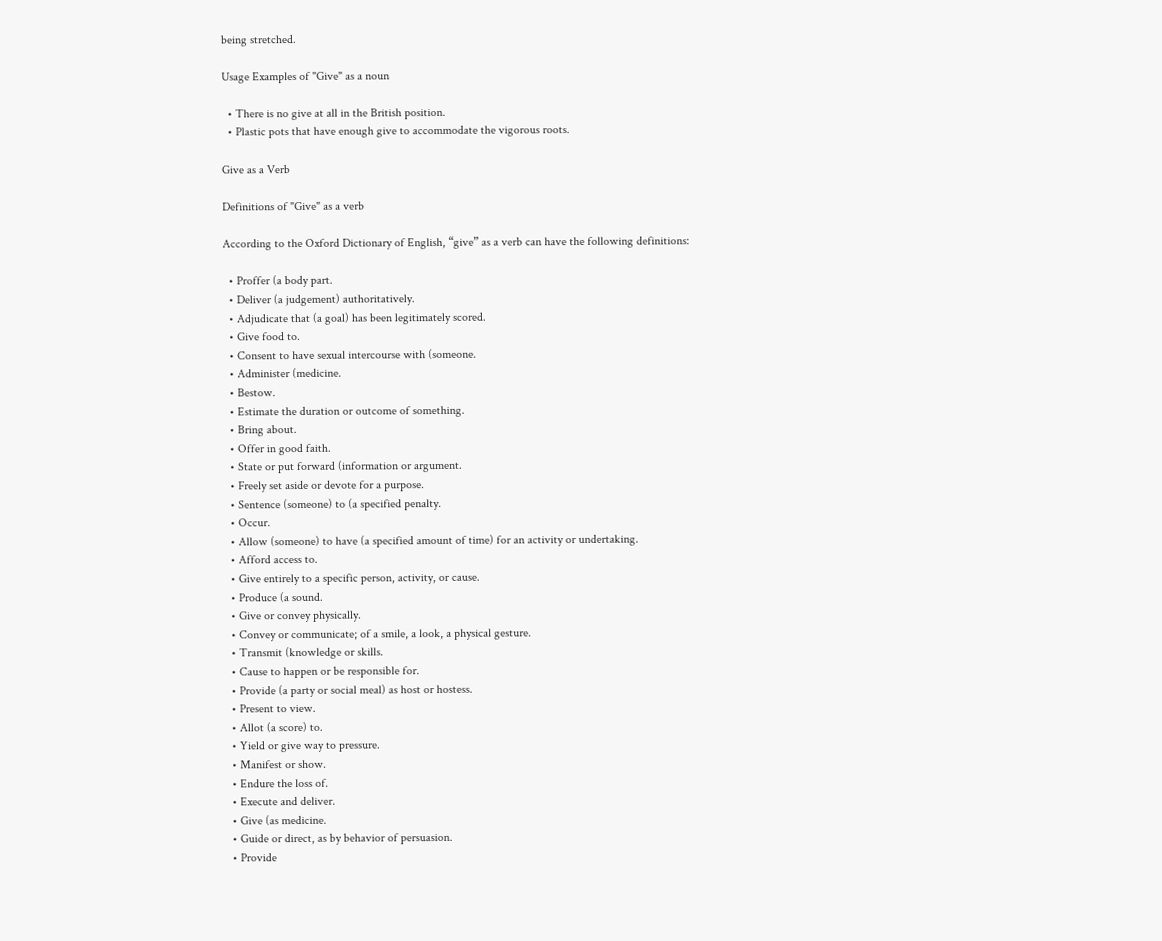being stretched.

Usage Examples of "Give" as a noun

  • There is no give at all in the British position.
  • Plastic pots that have enough give to accommodate the vigorous roots.

Give as a Verb

Definitions of "Give" as a verb

According to the Oxford Dictionary of English, “give” as a verb can have the following definitions:

  • Proffer (a body part.
  • Deliver (a judgement) authoritatively.
  • Adjudicate that (a goal) has been legitimately scored.
  • Give food to.
  • Consent to have sexual intercourse with (someone.
  • Administer (medicine.
  • Bestow.
  • Estimate the duration or outcome of something.
  • Bring about.
  • Offer in good faith.
  • State or put forward (information or argument.
  • Freely set aside or devote for a purpose.
  • Sentence (someone) to (a specified penalty.
  • Occur.
  • Allow (someone) to have (a specified amount of time) for an activity or undertaking.
  • Afford access to.
  • Give entirely to a specific person, activity, or cause.
  • Produce (a sound.
  • Give or convey physically.
  • Convey or communicate; of a smile, a look, a physical gesture.
  • Transmit (knowledge or skills.
  • Cause to happen or be responsible for.
  • Provide (a party or social meal) as host or hostess.
  • Present to view.
  • Allot (a score) to.
  • Yield or give way to pressure.
  • Manifest or show.
  • Endure the loss of.
  • Execute and deliver.
  • Give (as medicine.
  • Guide or direct, as by behavior of persuasion.
  • Provide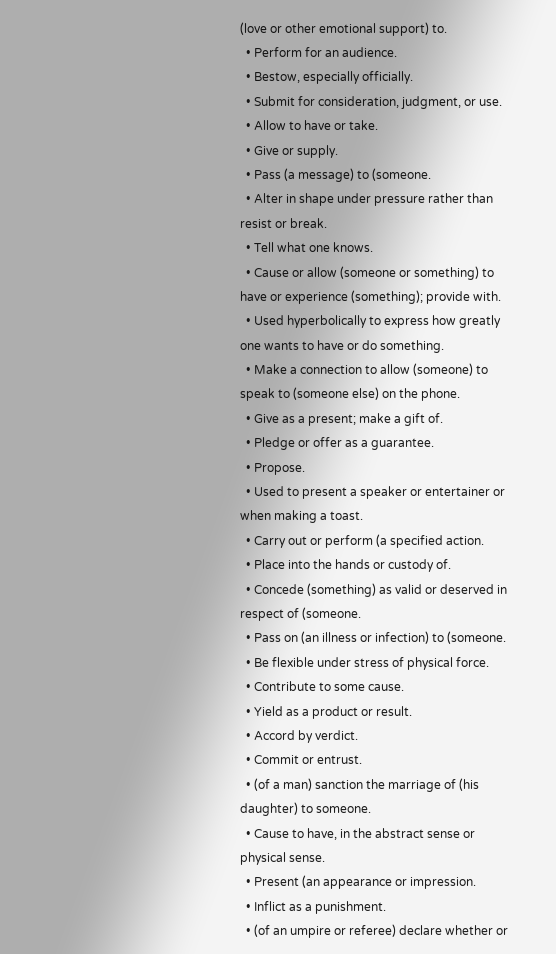(love or other emotional support) to.
  • Perform for an audience.
  • Bestow, especially officially.
  • Submit for consideration, judgment, or use.
  • Allow to have or take.
  • Give or supply.
  • Pass (a message) to (someone.
  • Alter in shape under pressure rather than resist or break.
  • Tell what one knows.
  • Cause or allow (someone or something) to have or experience (something); provide with.
  • Used hyperbolically to express how greatly one wants to have or do something.
  • Make a connection to allow (someone) to speak to (someone else) on the phone.
  • Give as a present; make a gift of.
  • Pledge or offer as a guarantee.
  • Propose.
  • Used to present a speaker or entertainer or when making a toast.
  • Carry out or perform (a specified action.
  • Place into the hands or custody of.
  • Concede (something) as valid or deserved in respect of (someone.
  • Pass on (an illness or infection) to (someone.
  • Be flexible under stress of physical force.
  • Contribute to some cause.
  • Yield as a product or result.
  • Accord by verdict.
  • Commit or entrust.
  • (of a man) sanction the marriage of (his daughter) to someone.
  • Cause to have, in the abstract sense or physical sense.
  • Present (an appearance or impression.
  • Inflict as a punishment.
  • (of an umpire or referee) declare whether or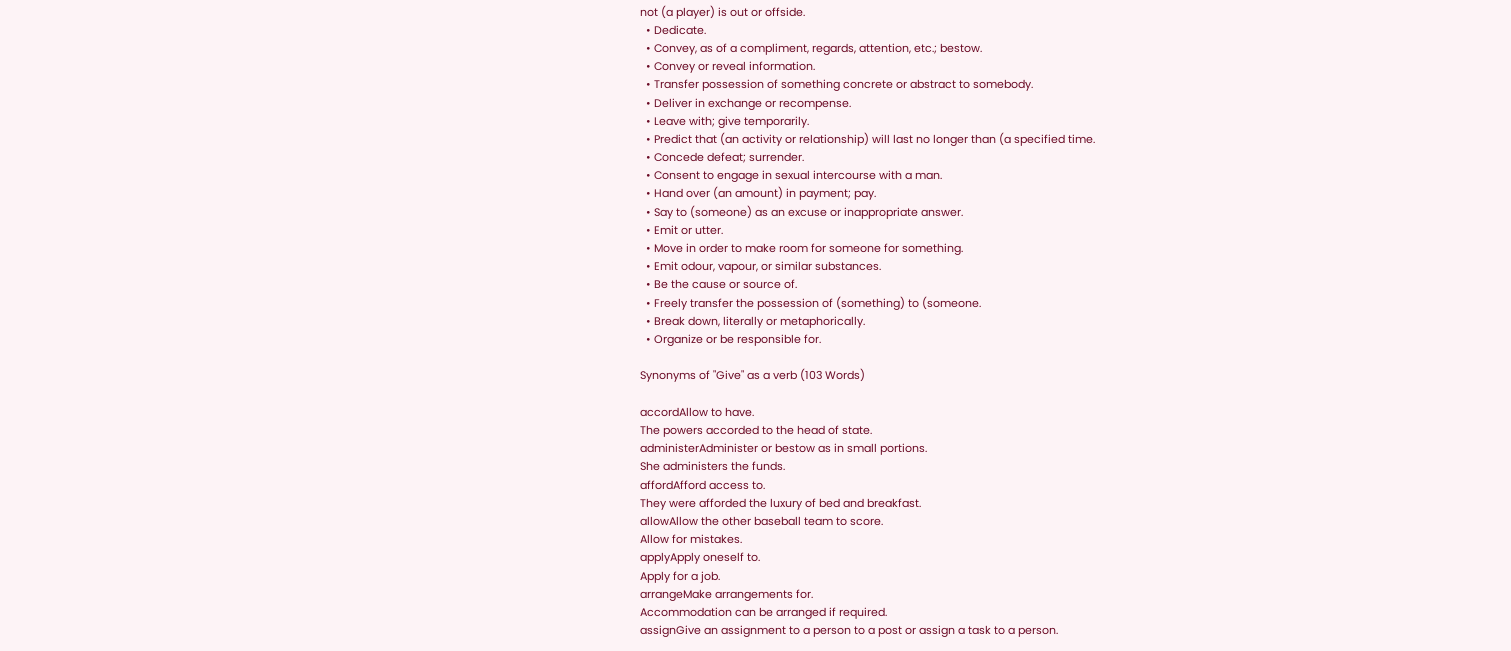not (a player) is out or offside.
  • Dedicate.
  • Convey, as of a compliment, regards, attention, etc.; bestow.
  • Convey or reveal information.
  • Transfer possession of something concrete or abstract to somebody.
  • Deliver in exchange or recompense.
  • Leave with; give temporarily.
  • Predict that (an activity or relationship) will last no longer than (a specified time.
  • Concede defeat; surrender.
  • Consent to engage in sexual intercourse with a man.
  • Hand over (an amount) in payment; pay.
  • Say to (someone) as an excuse or inappropriate answer.
  • Emit or utter.
  • Move in order to make room for someone for something.
  • Emit odour, vapour, or similar substances.
  • Be the cause or source of.
  • Freely transfer the possession of (something) to (someone.
  • Break down, literally or metaphorically.
  • Organize or be responsible for.

Synonyms of "Give" as a verb (103 Words)

accordAllow to have.
The powers accorded to the head of state.
administerAdminister or bestow as in small portions.
She administers the funds.
affordAfford access to.
They were afforded the luxury of bed and breakfast.
allowAllow the other baseball team to score.
Allow for mistakes.
applyApply oneself to.
Apply for a job.
arrangeMake arrangements for.
Accommodation can be arranged if required.
assignGive an assignment to a person to a post or assign a task to a person.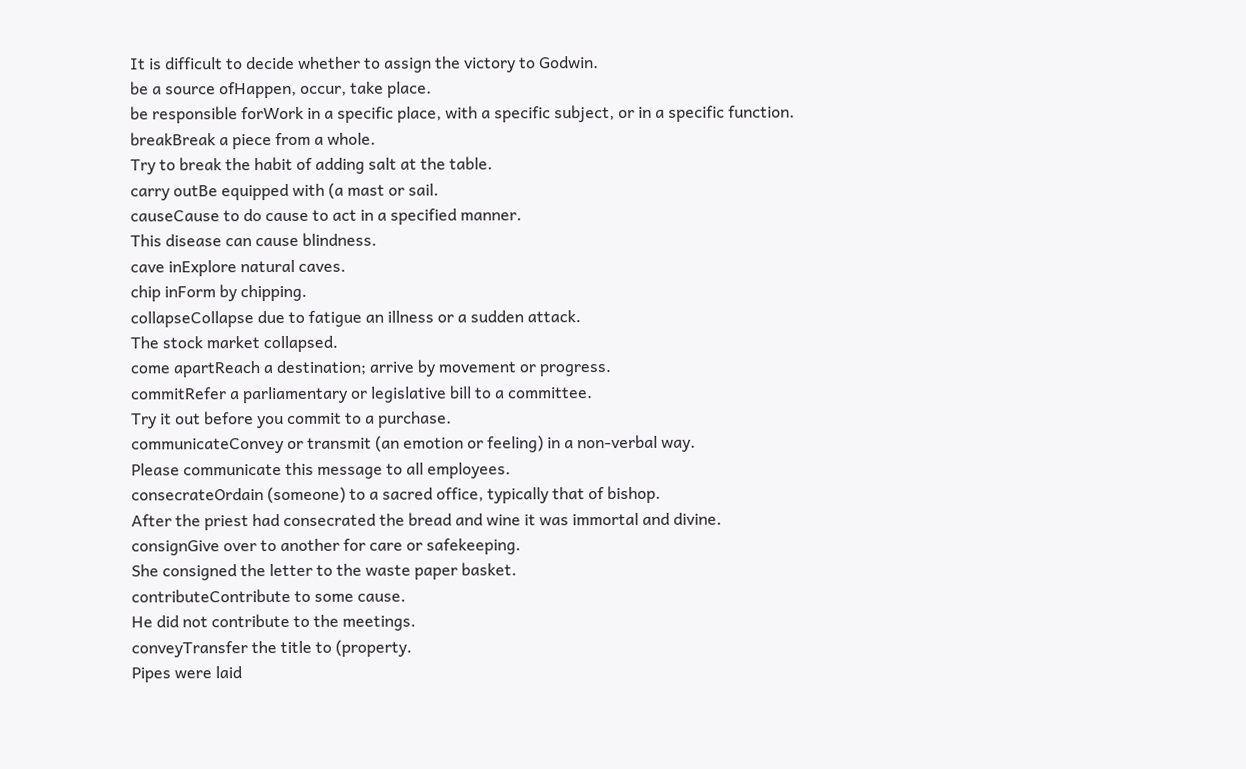It is difficult to decide whether to assign the victory to Godwin.
be a source ofHappen, occur, take place.
be responsible forWork in a specific place, with a specific subject, or in a specific function.
breakBreak a piece from a whole.
Try to break the habit of adding salt at the table.
carry outBe equipped with (a mast or sail.
causeCause to do cause to act in a specified manner.
This disease can cause blindness.
cave inExplore natural caves.
chip inForm by chipping.
collapseCollapse due to fatigue an illness or a sudden attack.
The stock market collapsed.
come apartReach a destination; arrive by movement or progress.
commitRefer a parliamentary or legislative bill to a committee.
Try it out before you commit to a purchase.
communicateConvey or transmit (an emotion or feeling) in a non-verbal way.
Please communicate this message to all employees.
consecrateOrdain (someone) to a sacred office, typically that of bishop.
After the priest had consecrated the bread and wine it was immortal and divine.
consignGive over to another for care or safekeeping.
She consigned the letter to the waste paper basket.
contributeContribute to some cause.
He did not contribute to the meetings.
conveyTransfer the title to (property.
Pipes were laid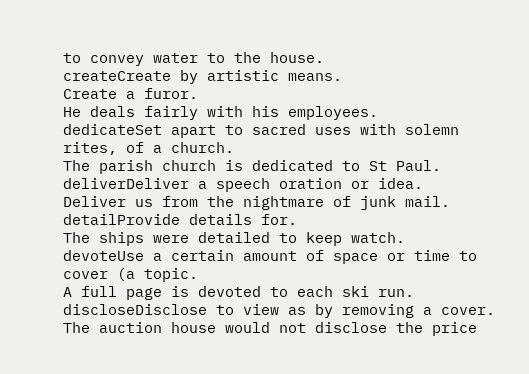to convey water to the house.
createCreate by artistic means.
Create a furor.
He deals fairly with his employees.
dedicateSet apart to sacred uses with solemn rites, of a church.
The parish church is dedicated to St Paul.
deliverDeliver a speech oration or idea.
Deliver us from the nightmare of junk mail.
detailProvide details for.
The ships were detailed to keep watch.
devoteUse a certain amount of space or time to cover (a topic.
A full page is devoted to each ski run.
discloseDisclose to view as by removing a cover.
The auction house would not disclose the price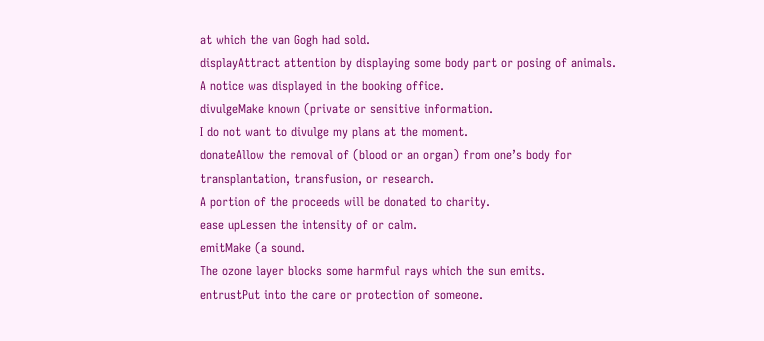at which the van Gogh had sold.
displayAttract attention by displaying some body part or posing of animals.
A notice was displayed in the booking office.
divulgeMake known (private or sensitive information.
I do not want to divulge my plans at the moment.
donateAllow the removal of (blood or an organ) from one’s body for transplantation, transfusion, or research.
A portion of the proceeds will be donated to charity.
ease upLessen the intensity of or calm.
emitMake (a sound.
The ozone layer blocks some harmful rays which the sun emits.
entrustPut into the care or protection of someone.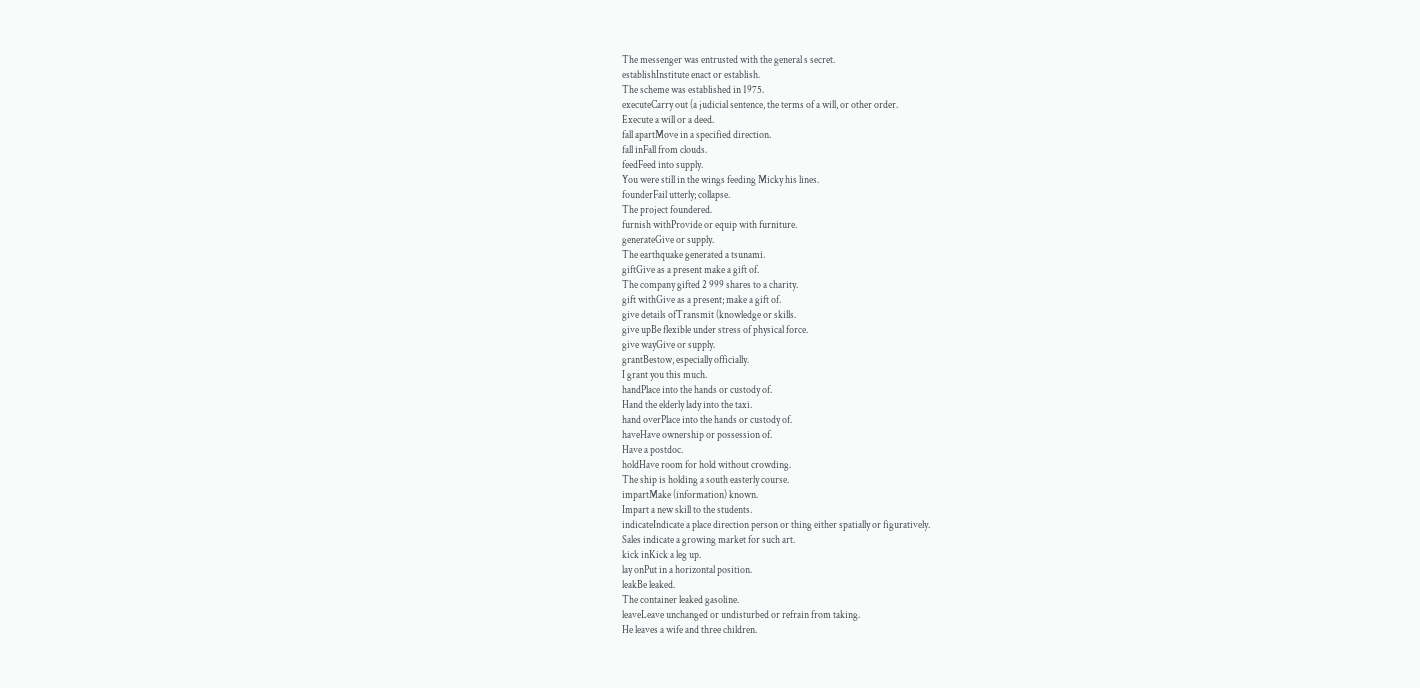The messenger was entrusted with the general s secret.
establishInstitute enact or establish.
The scheme was established in 1975.
executeCarry out (a judicial sentence, the terms of a will, or other order.
Execute a will or a deed.
fall apartMove in a specified direction.
fall inFall from clouds.
feedFeed into supply.
You were still in the wings feeding Micky his lines.
founderFail utterly; collapse.
The project foundered.
furnish withProvide or equip with furniture.
generateGive or supply.
The earthquake generated a tsunami.
giftGive as a present make a gift of.
The company gifted 2 999 shares to a charity.
gift withGive as a present; make a gift of.
give details ofTransmit (knowledge or skills.
give upBe flexible under stress of physical force.
give wayGive or supply.
grantBestow, especially officially.
I grant you this much.
handPlace into the hands or custody of.
Hand the elderly lady into the taxi.
hand overPlace into the hands or custody of.
haveHave ownership or possession of.
Have a postdoc.
holdHave room for hold without crowding.
The ship is holding a south easterly course.
impartMake (information) known.
Impart a new skill to the students.
indicateIndicate a place direction person or thing either spatially or figuratively.
Sales indicate a growing market for such art.
kick inKick a leg up.
lay onPut in a horizontal position.
leakBe leaked.
The container leaked gasoline.
leaveLeave unchanged or undisturbed or refrain from taking.
He leaves a wife and three children.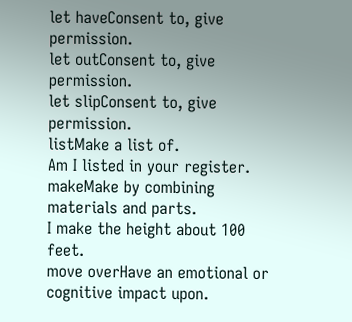let haveConsent to, give permission.
let outConsent to, give permission.
let slipConsent to, give permission.
listMake a list of.
Am I listed in your register.
makeMake by combining materials and parts.
I make the height about 100 feet.
move overHave an emotional or cognitive impact upon.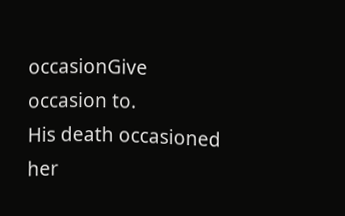occasionGive occasion to.
His death occasioned her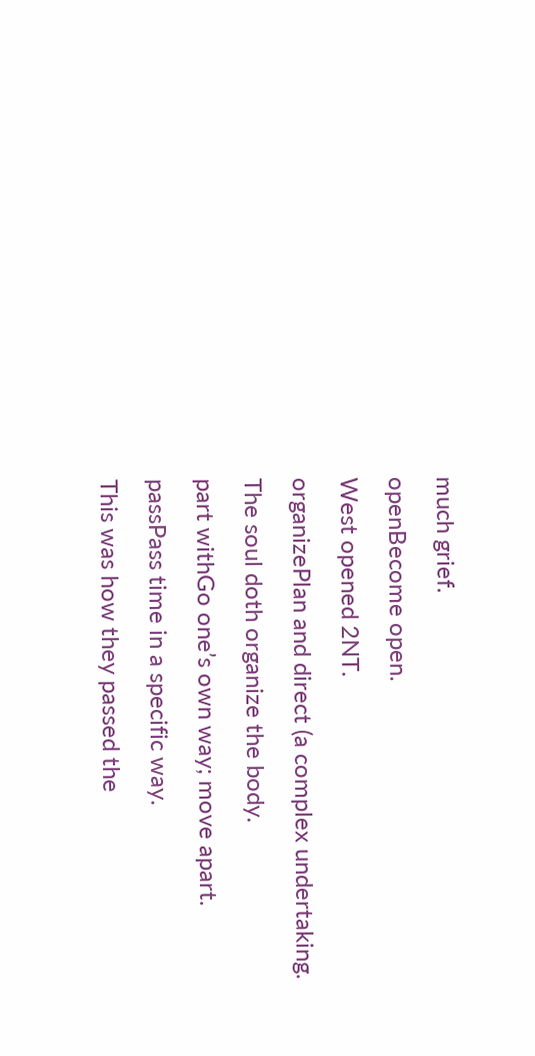much grief.
openBecome open.
West opened 2NT.
organizePlan and direct (a complex undertaking.
The soul doth organize the body.
part withGo one’s own way; move apart.
passPass time in a specific way.
This was how they passed the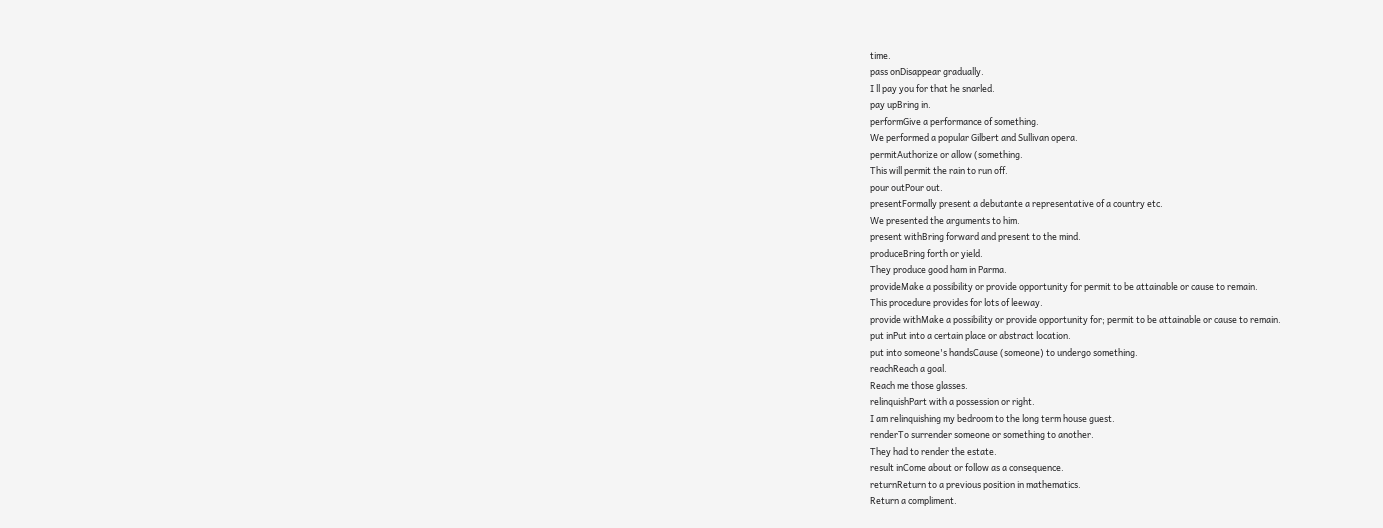time.
pass onDisappear gradually.
I ll pay you for that he snarled.
pay upBring in.
performGive a performance of something.
We performed a popular Gilbert and Sullivan opera.
permitAuthorize or allow (something.
This will permit the rain to run off.
pour outPour out.
presentFormally present a debutante a representative of a country etc.
We presented the arguments to him.
present withBring forward and present to the mind.
produceBring forth or yield.
They produce good ham in Parma.
provideMake a possibility or provide opportunity for permit to be attainable or cause to remain.
This procedure provides for lots of leeway.
provide withMake a possibility or provide opportunity for; permit to be attainable or cause to remain.
put inPut into a certain place or abstract location.
put into someone's handsCause (someone) to undergo something.
reachReach a goal.
Reach me those glasses.
relinquishPart with a possession or right.
I am relinquishing my bedroom to the long term house guest.
renderTo surrender someone or something to another.
They had to render the estate.
result inCome about or follow as a consequence.
returnReturn to a previous position in mathematics.
Return a compliment.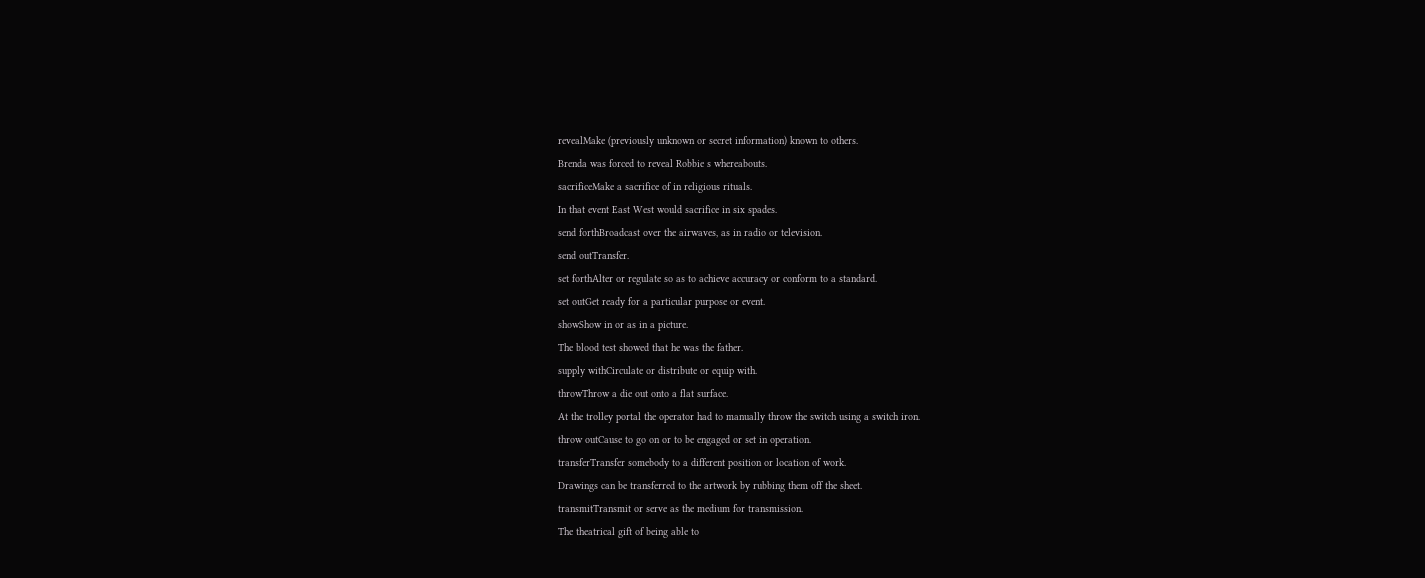revealMake (previously unknown or secret information) known to others.
Brenda was forced to reveal Robbie s whereabouts.
sacrificeMake a sacrifice of in religious rituals.
In that event East West would sacrifice in six spades.
send forthBroadcast over the airwaves, as in radio or television.
send outTransfer.
set forthAlter or regulate so as to achieve accuracy or conform to a standard.
set outGet ready for a particular purpose or event.
showShow in or as in a picture.
The blood test showed that he was the father.
supply withCirculate or distribute or equip with.
throwThrow a die out onto a flat surface.
At the trolley portal the operator had to manually throw the switch using a switch iron.
throw outCause to go on or to be engaged or set in operation.
transferTransfer somebody to a different position or location of work.
Drawings can be transferred to the artwork by rubbing them off the sheet.
transmitTransmit or serve as the medium for transmission.
The theatrical gift of being able to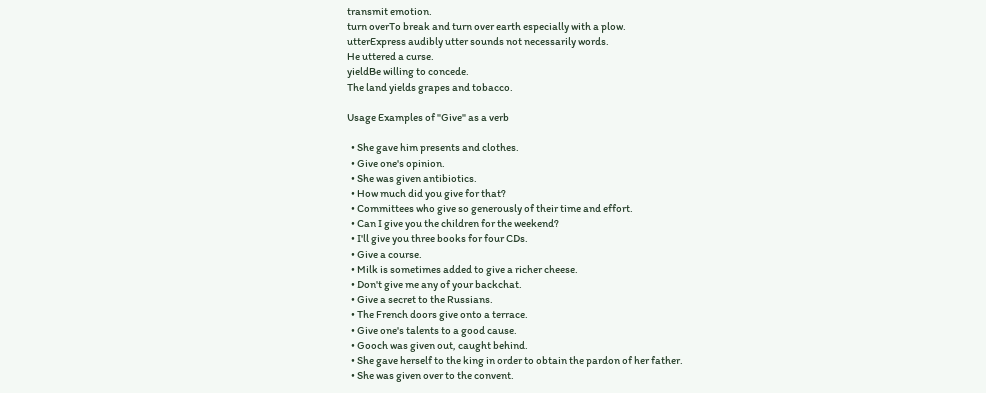transmit emotion.
turn overTo break and turn over earth especially with a plow.
utterExpress audibly utter sounds not necessarily words.
He uttered a curse.
yieldBe willing to concede.
The land yields grapes and tobacco.

Usage Examples of "Give" as a verb

  • She gave him presents and clothes.
  • Give one's opinion.
  • She was given antibiotics.
  • How much did you give for that?
  • Committees who give so generously of their time and effort.
  • Can I give you the children for the weekend?
  • I'll give you three books for four CDs.
  • Give a course.
  • Milk is sometimes added to give a richer cheese.
  • Don't give me any of your backchat.
  • Give a secret to the Russians.
  • The French doors give onto a terrace.
  • Give one's talents to a good cause.
  • Gooch was given out, caught behind.
  • She gave herself to the king in order to obtain the pardon of her father.
  • She was given over to the convent.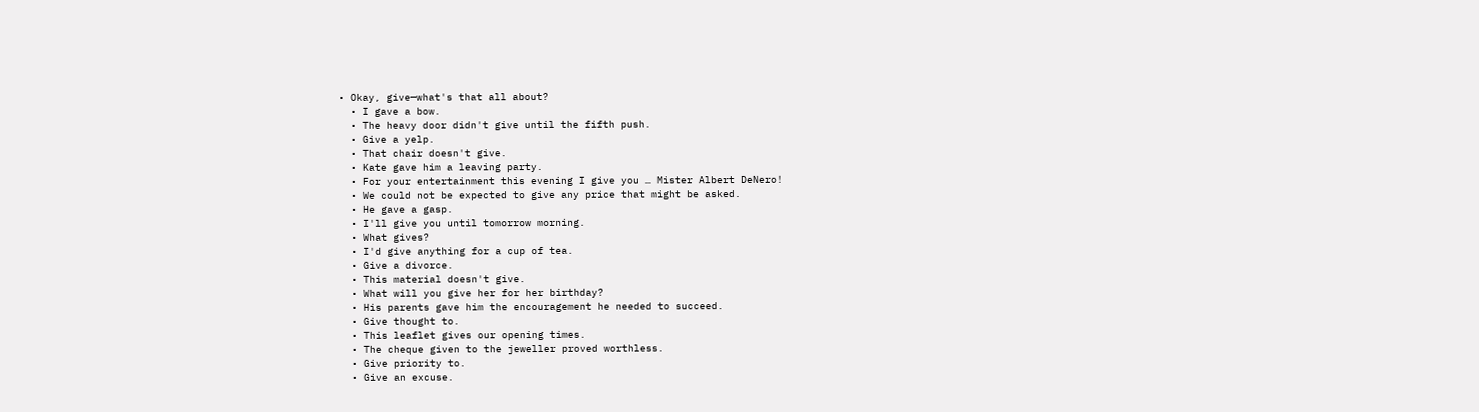• Okay, give—what's that all about?
  • I gave a bow.
  • The heavy door didn't give until the fifth push.
  • Give a yelp.
  • That chair doesn't give.
  • Kate gave him a leaving party.
  • For your entertainment this evening I give you … Mister Albert DeNero!
  • We could not be expected to give any price that might be asked.
  • He gave a gasp.
  • I'll give you until tomorrow morning.
  • What gives?
  • I'd give anything for a cup of tea.
  • Give a divorce.
  • This material doesn't give.
  • What will you give her for her birthday?
  • His parents gave him the encouragement he needed to succeed.
  • Give thought to.
  • This leaflet gives our opening times.
  • The cheque given to the jeweller proved worthless.
  • Give priority to.
  • Give an excuse.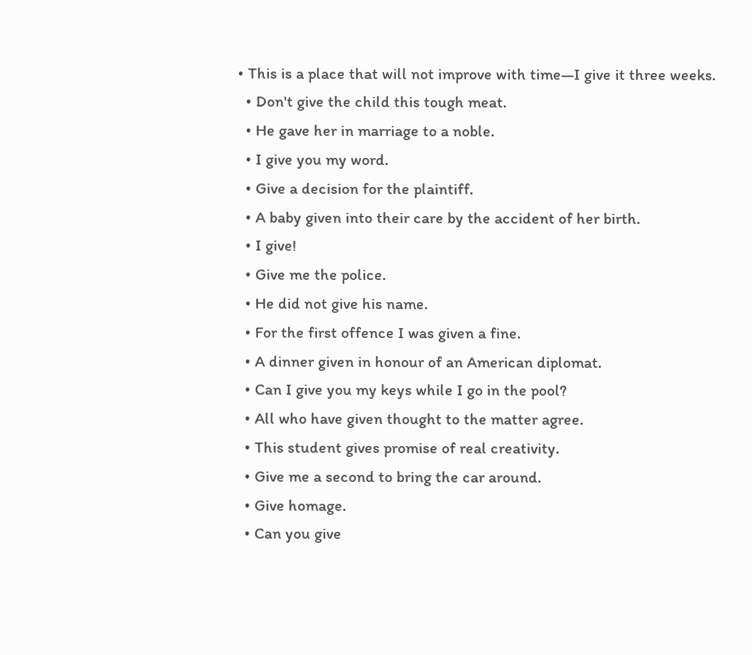• This is a place that will not improve with time—I give it three weeks.
  • Don't give the child this tough meat.
  • He gave her in marriage to a noble.
  • I give you my word.
  • Give a decision for the plaintiff.
  • A baby given into their care by the accident of her birth.
  • I give!
  • Give me the police.
  • He did not give his name.
  • For the first offence I was given a fine.
  • A dinner given in honour of an American diplomat.
  • Can I give you my keys while I go in the pool?
  • All who have given thought to the matter agree.
  • This student gives promise of real creativity.
  • Give me a second to bring the car around.
  • Give homage.
  • Can you give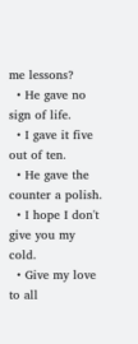me lessons?
  • He gave no sign of life.
  • I gave it five out of ten.
  • He gave the counter a polish.
  • I hope I don't give you my cold.
  • Give my love to all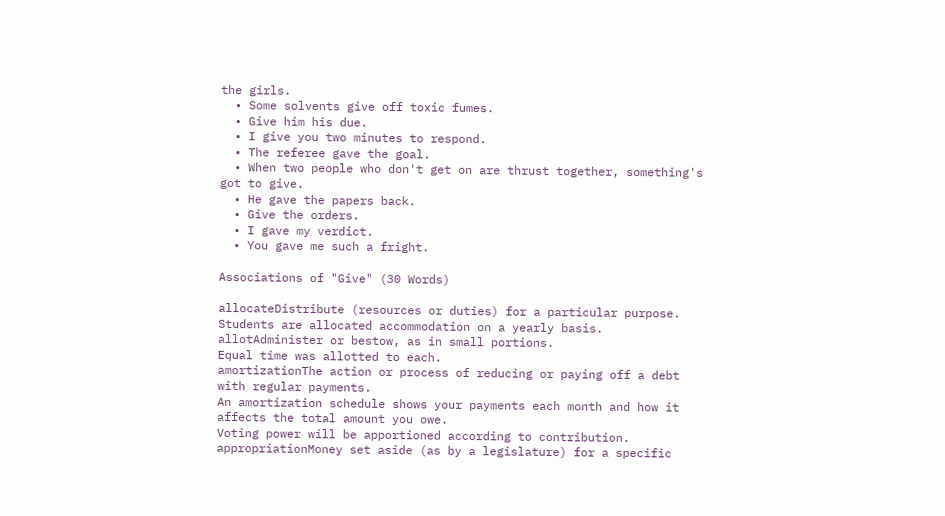the girls.
  • Some solvents give off toxic fumes.
  • Give him his due.
  • I give you two minutes to respond.
  • The referee gave the goal.
  • When two people who don't get on are thrust together, something's got to give.
  • He gave the papers back.
  • Give the orders.
  • I gave my verdict.
  • You gave me such a fright.

Associations of "Give" (30 Words)

allocateDistribute (resources or duties) for a particular purpose.
Students are allocated accommodation on a yearly basis.
allotAdminister or bestow, as in small portions.
Equal time was allotted to each.
amortizationThe action or process of reducing or paying off a debt with regular payments.
An amortization schedule shows your payments each month and how it affects the total amount you owe.
Voting power will be apportioned according to contribution.
appropriationMoney set aside (as by a legislature) for a specific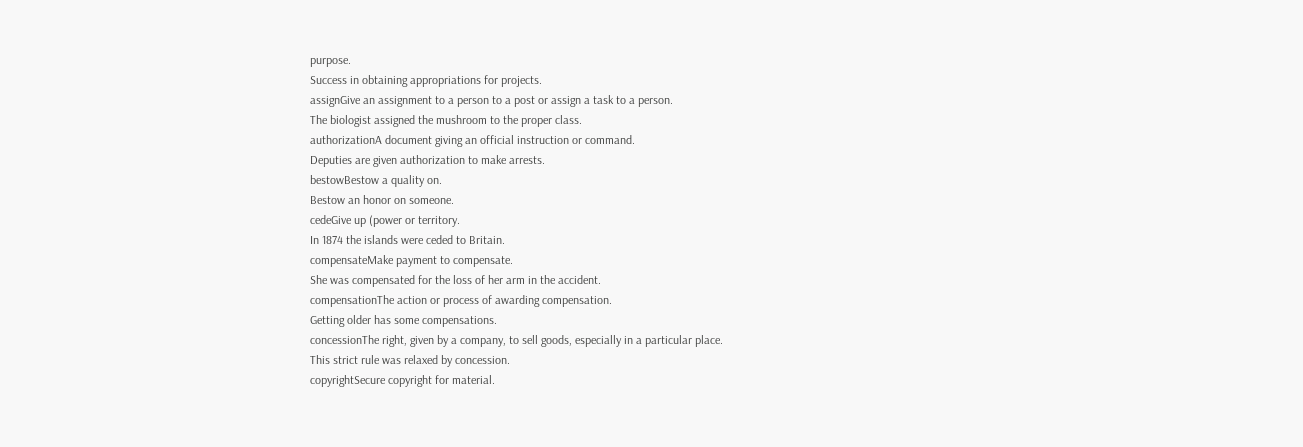purpose.
Success in obtaining appropriations for projects.
assignGive an assignment to a person to a post or assign a task to a person.
The biologist assigned the mushroom to the proper class.
authorizationA document giving an official instruction or command.
Deputies are given authorization to make arrests.
bestowBestow a quality on.
Bestow an honor on someone.
cedeGive up (power or territory.
In 1874 the islands were ceded to Britain.
compensateMake payment to compensate.
She was compensated for the loss of her arm in the accident.
compensationThe action or process of awarding compensation.
Getting older has some compensations.
concessionThe right, given by a company, to sell goods, especially in a particular place.
This strict rule was relaxed by concession.
copyrightSecure copyright for material.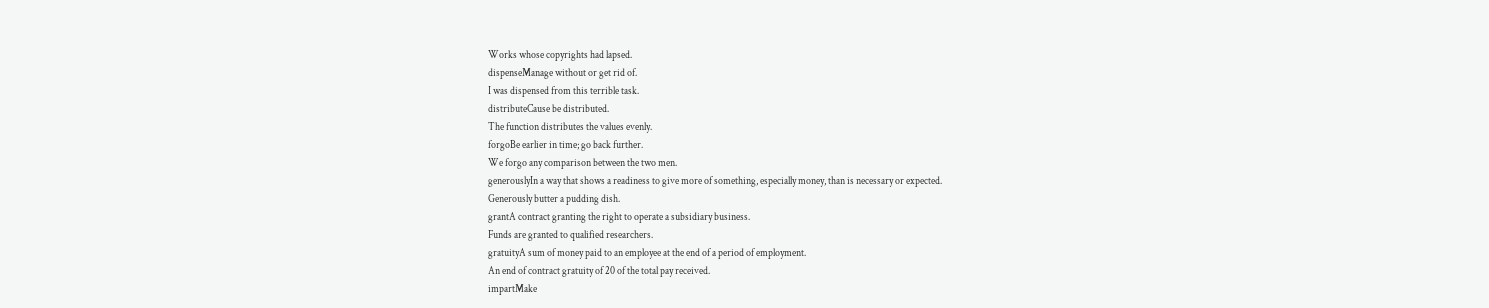Works whose copyrights had lapsed.
dispenseManage without or get rid of.
I was dispensed from this terrible task.
distributeCause be distributed.
The function distributes the values evenly.
forgoBe earlier in time; go back further.
We forgo any comparison between the two men.
generouslyIn a way that shows a readiness to give more of something, especially money, than is necessary or expected.
Generously butter a pudding dish.
grantA contract granting the right to operate a subsidiary business.
Funds are granted to qualified researchers.
gratuityA sum of money paid to an employee at the end of a period of employment.
An end of contract gratuity of 20 of the total pay received.
impartMake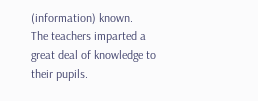(information) known.
The teachers imparted a great deal of knowledge to their pupils.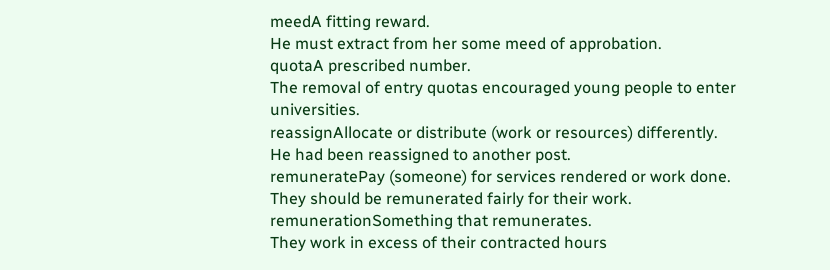meedA fitting reward.
He must extract from her some meed of approbation.
quotaA prescribed number.
The removal of entry quotas encouraged young people to enter universities.
reassignAllocate or distribute (work or resources) differently.
He had been reassigned to another post.
remuneratePay (someone) for services rendered or work done.
They should be remunerated fairly for their work.
remunerationSomething that remunerates.
They work in excess of their contracted hours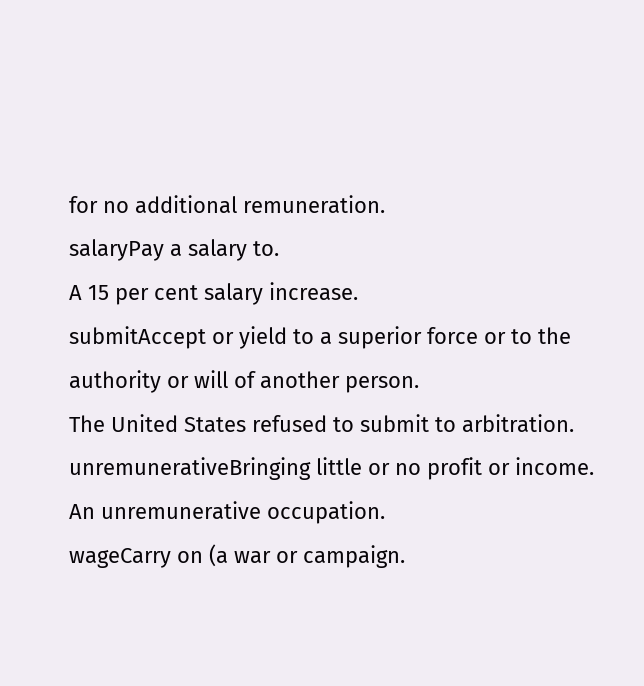for no additional remuneration.
salaryPay a salary to.
A 15 per cent salary increase.
submitAccept or yield to a superior force or to the authority or will of another person.
The United States refused to submit to arbitration.
unremunerativeBringing little or no profit or income.
An unremunerative occupation.
wageCarry on (a war or campaign.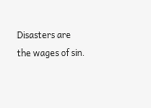Disasters are the wages of sin.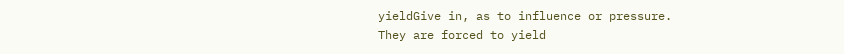yieldGive in, as to influence or pressure.
They are forced to yield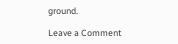ground.

Leave a Comment